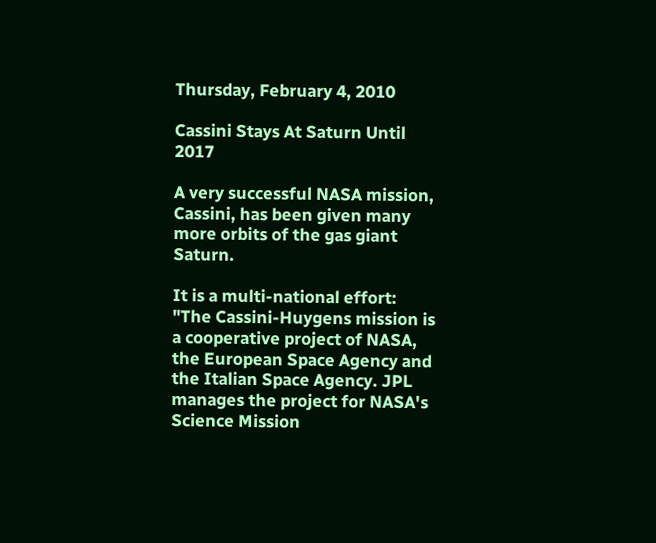Thursday, February 4, 2010

Cassini Stays At Saturn Until 2017

A very successful NASA mission, Cassini, has been given many more orbits of the gas giant Saturn.

It is a multi-national effort:
"The Cassini-Huygens mission is a cooperative project of NASA, the European Space Agency and the Italian Space Agency. JPL manages the project for NASA's Science Mission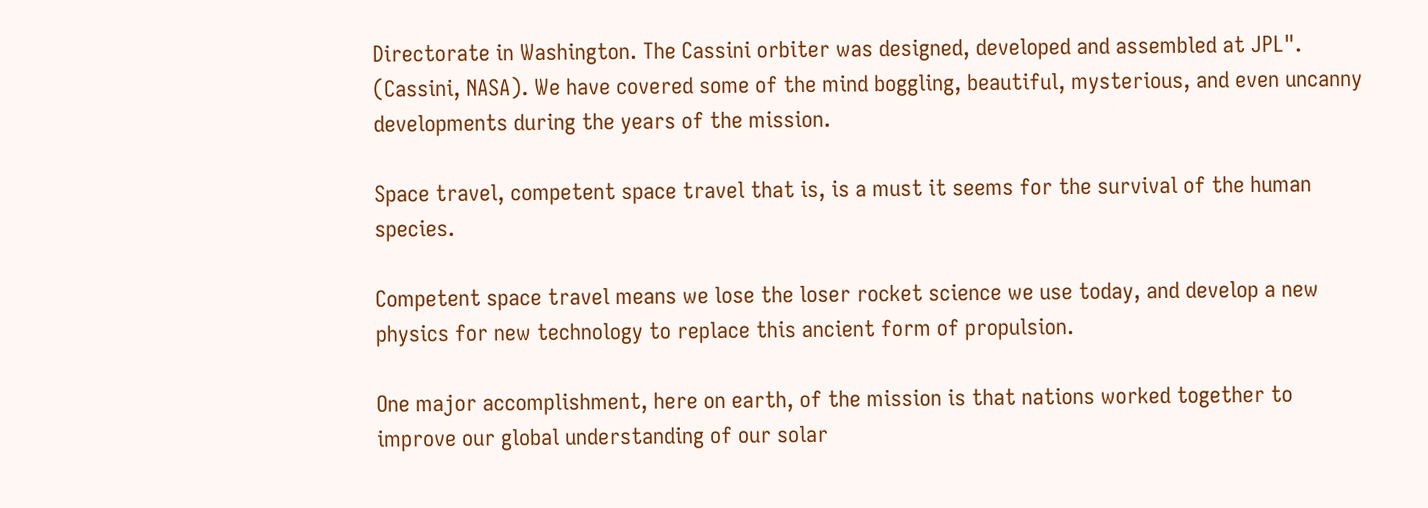Directorate in Washington. The Cassini orbiter was designed, developed and assembled at JPL".
(Cassini, NASA). We have covered some of the mind boggling, beautiful, mysterious, and even uncanny developments during the years of the mission.

Space travel, competent space travel that is, is a must it seems for the survival of the human species.

Competent space travel means we lose the loser rocket science we use today, and develop a new physics for new technology to replace this ancient form of propulsion.

One major accomplishment, here on earth, of the mission is that nations worked together to improve our global understanding of our solar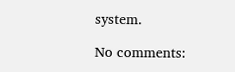system.

No comments: